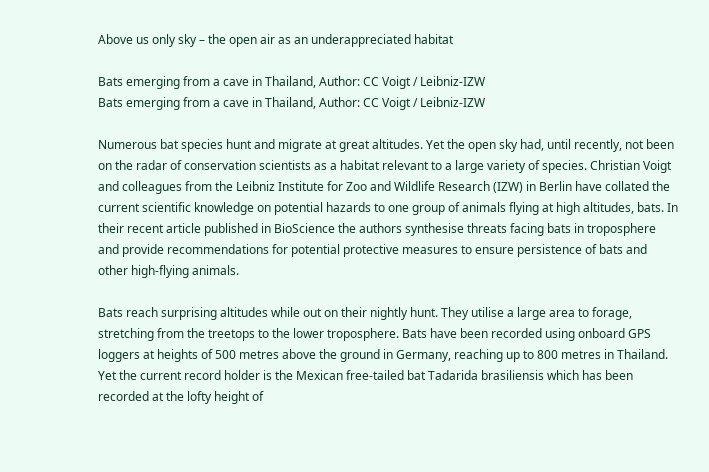Above us only sky – the open air as an underappreciated habitat

Bats emerging from a cave in Thailand, Author: CC Voigt / Leibniz-IZW
Bats emerging from a cave in Thailand, Author: CC Voigt / Leibniz-IZW

Numerous bat species hunt and migrate at great altitudes. Yet the open sky had, until recently, not been on the radar of conservation scientists as a habitat relevant to a large variety of species. Christian Voigt and colleagues from the Leibniz Institute for Zoo and Wildlife Research (IZW) in Berlin have collated the current scientific knowledge on potential hazards to one group of animals flying at high altitudes, bats. In their recent article published in BioScience the authors synthesise threats facing bats in troposphere and provide recommendations for potential protective measures to ensure persistence of bats and other high-flying animals.

Bats reach surprising altitudes while out on their nightly hunt. They utilise a large area to forage, stretching from the treetops to the lower troposphere. Bats have been recorded using onboard GPS loggers at heights of 500 metres above the ground in Germany, reaching up to 800 metres in Thailand. Yet the current record holder is the Mexican free-tailed bat Tadarida brasiliensis which has been recorded at the lofty height of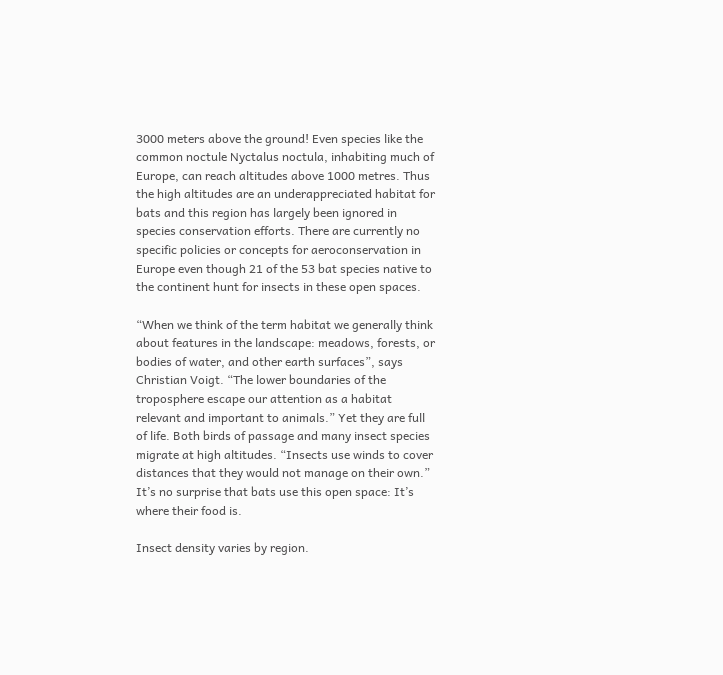3000 meters above the ground! Even species like the common noctule Nyctalus noctula, inhabiting much of Europe, can reach altitudes above 1000 metres. Thus the high altitudes are an underappreciated habitat for bats and this region has largely been ignored in species conservation efforts. There are currently no specific policies or concepts for aeroconservation in Europe even though 21 of the 53 bat species native to the continent hunt for insects in these open spaces.

“When we think of the term habitat we generally think about features in the landscape: meadows, forests, or bodies of water, and other earth surfaces”, says Christian Voigt. “The lower boundaries of the troposphere escape our attention as a habitat relevant and important to animals.” Yet they are full of life. Both birds of passage and many insect species migrate at high altitudes. “Insects use winds to cover distances that they would not manage on their own.” It’s no surprise that bats use this open space: It’s where their food is.

Insect density varies by region.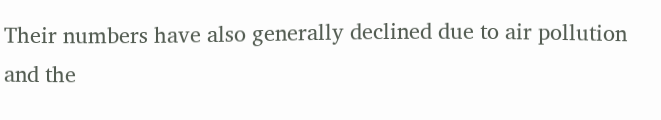Their numbers have also generally declined due to air pollution and the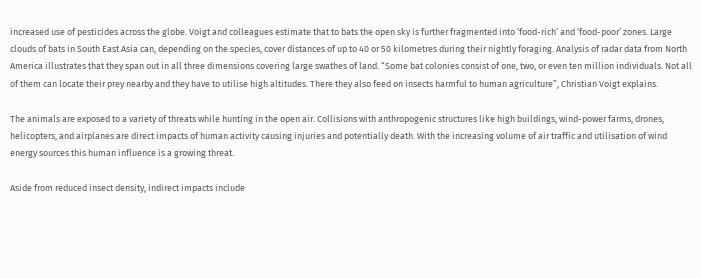increased use of pesticides across the globe. Voigt and colleagues estimate that to bats the open sky is further fragmented into ‘food-rich’ and ‘food-poor’ zones. Large clouds of bats in South East Asia can, depending on the species, cover distances of up to 40 or 50 kilometres during their nightly foraging. Analysis of radar data from North America illustrates that they span out in all three dimensions covering large swathes of land. “Some bat colonies consist of one, two, or even ten million individuals. Not all of them can locate their prey nearby and they have to utilise high altitudes. There they also feed on insects harmful to human agriculture”, Christian Voigt explains.

The animals are exposed to a variety of threats while hunting in the open air. Collisions with anthropogenic structures like high buildings, wind-power farms, drones, helicopters, and airplanes are direct impacts of human activity causing injuries and potentially death. With the increasing volume of air traffic and utilisation of wind energy sources this human influence is a growing threat.

Aside from reduced insect density, indirect impacts include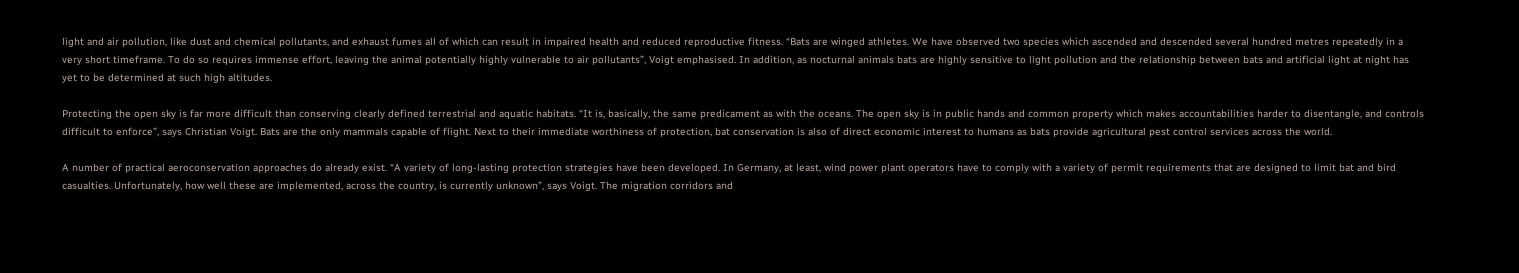light and air pollution, like dust and chemical pollutants, and exhaust fumes all of which can result in impaired health and reduced reproductive fitness. “Bats are winged athletes. We have observed two species which ascended and descended several hundred metres repeatedly in a very short timeframe. To do so requires immense effort, leaving the animal potentially highly vulnerable to air pollutants”, Voigt emphasised. In addition, as nocturnal animals bats are highly sensitive to light pollution and the relationship between bats and artificial light at night has yet to be determined at such high altitudes.

Protecting the open sky is far more difficult than conserving clearly defined terrestrial and aquatic habitats. “It is, basically, the same predicament as with the oceans. The open sky is in public hands and common property which makes accountabilities harder to disentangle, and controls difficult to enforce”, says Christian Voigt. Bats are the only mammals capable of flight. Next to their immediate worthiness of protection, bat conservation is also of direct economic interest to humans as bats provide agricultural pest control services across the world.

A number of practical aeroconservation approaches do already exist. “A variety of long-lasting protection strategies have been developed. In Germany, at least, wind power plant operators have to comply with a variety of permit requirements that are designed to limit bat and bird casualties. Unfortunately, how well these are implemented, across the country, is currently unknown”, says Voigt. The migration corridors and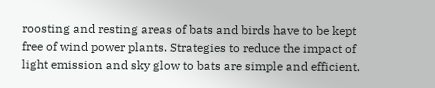roosting and resting areas of bats and birds have to be kept free of wind power plants. Strategies to reduce the impact of light emission and sky glow to bats are simple and efficient.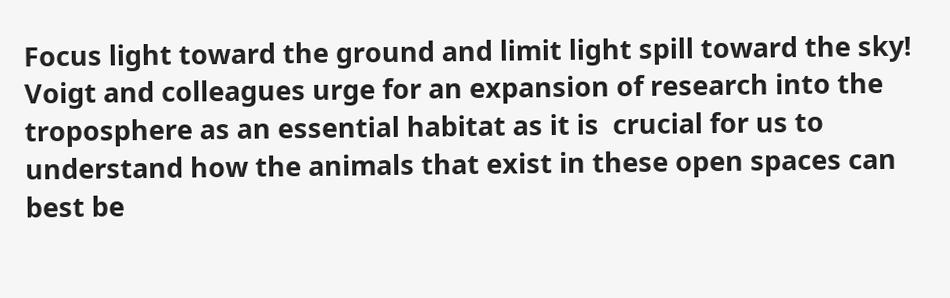Focus light toward the ground and limit light spill toward the sky! Voigt and colleagues urge for an expansion of research into the troposphere as an essential habitat as it is  crucial for us to understand how the animals that exist in these open spaces can best be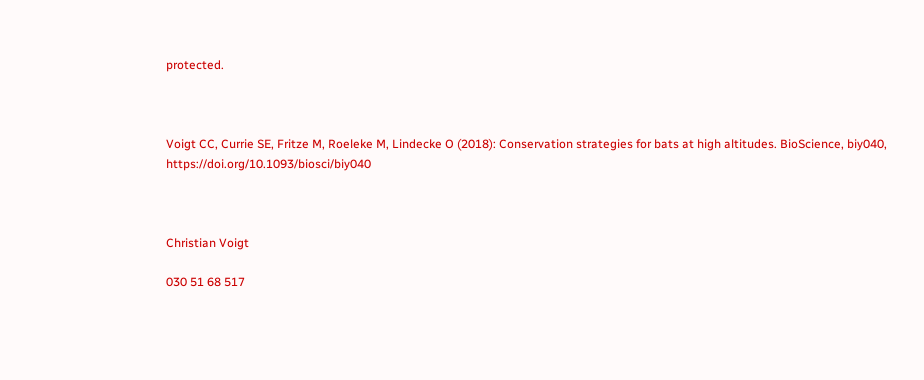protected.



Voigt CC, Currie SE, Fritze M, Roeleke M, Lindecke O (2018): Conservation strategies for bats at high altitudes. BioScience, biy040, https://doi.org/10.1093/biosci/biy040



Christian Voigt

030 51 68 517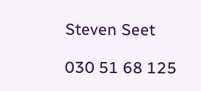Steven Seet

030 51 68 125